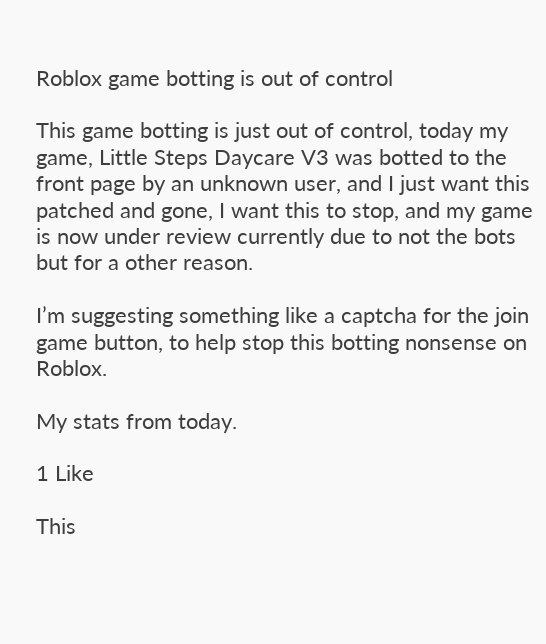Roblox game botting is out of control

This game botting is just out of control, today my game, Little Steps Daycare V3 was botted to the front page by an unknown user, and I just want this patched and gone, I want this to stop, and my game is now under review currently due to not the bots but for a other reason.

I’m suggesting something like a captcha for the join game button, to help stop this botting nonsense on Roblox.

My stats from today.

1 Like

This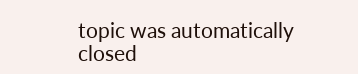topic was automatically closed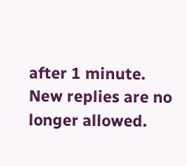after 1 minute. New replies are no longer allowed.